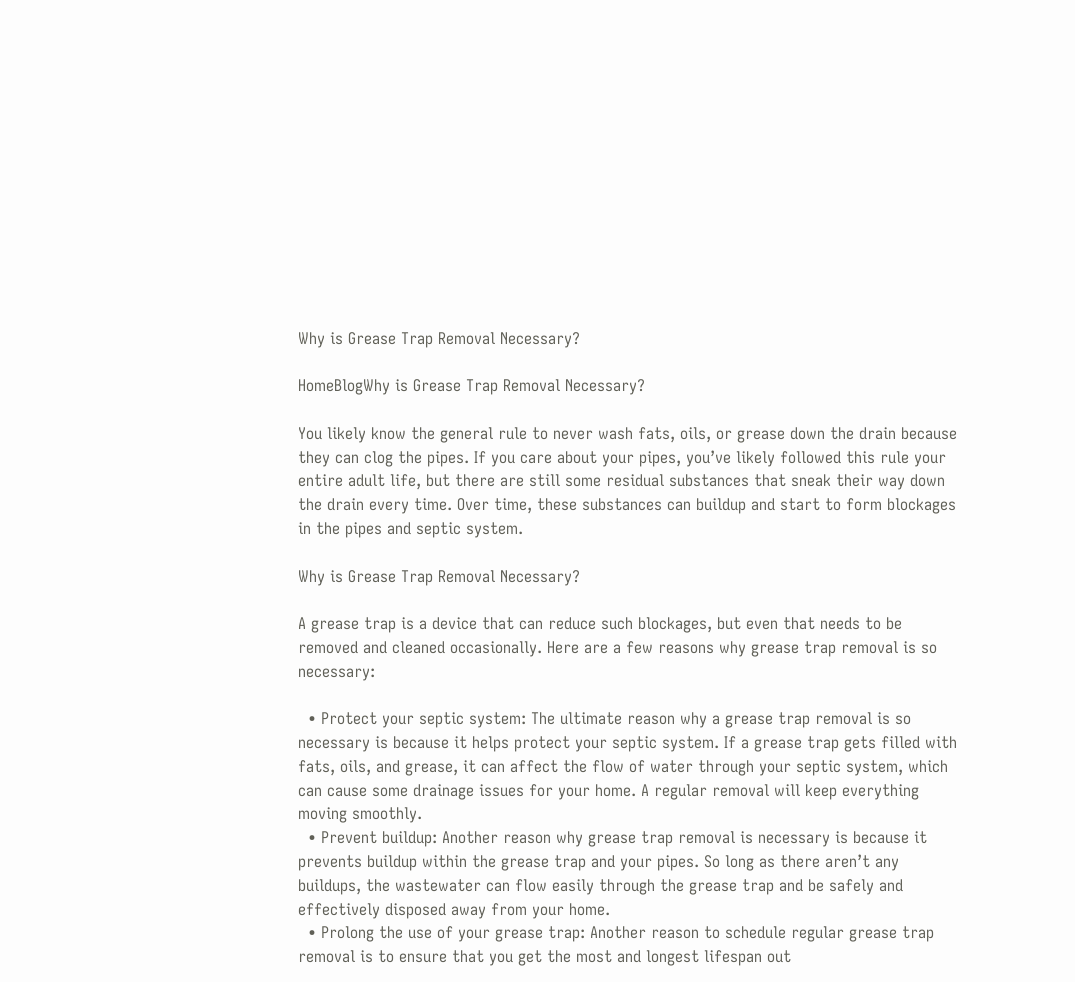Why is Grease Trap Removal Necessary?

HomeBlogWhy is Grease Trap Removal Necessary?

You likely know the general rule to never wash fats, oils, or grease down the drain because they can clog the pipes. If you care about your pipes, you’ve likely followed this rule your entire adult life, but there are still some residual substances that sneak their way down the drain every time. Over time, these substances can buildup and start to form blockages in the pipes and septic system.

Why is Grease Trap Removal Necessary?

A grease trap is a device that can reduce such blockages, but even that needs to be removed and cleaned occasionally. Here are a few reasons why grease trap removal is so necessary:

  • Protect your septic system: The ultimate reason why a grease trap removal is so necessary is because it helps protect your septic system. If a grease trap gets filled with fats, oils, and grease, it can affect the flow of water through your septic system, which can cause some drainage issues for your home. A regular removal will keep everything moving smoothly.
  • Prevent buildup: Another reason why grease trap removal is necessary is because it prevents buildup within the grease trap and your pipes. So long as there aren’t any buildups, the wastewater can flow easily through the grease trap and be safely and effectively disposed away from your home.
  • Prolong the use of your grease trap: Another reason to schedule regular grease trap removal is to ensure that you get the most and longest lifespan out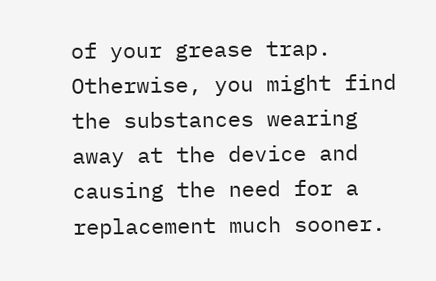of your grease trap. Otherwise, you might find the substances wearing away at the device and causing the need for a replacement much sooner.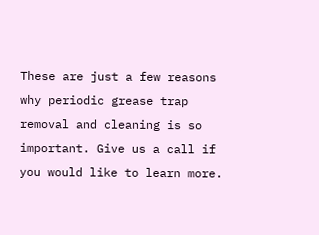These are just a few reasons why periodic grease trap removal and cleaning is so important. Give us a call if you would like to learn more.